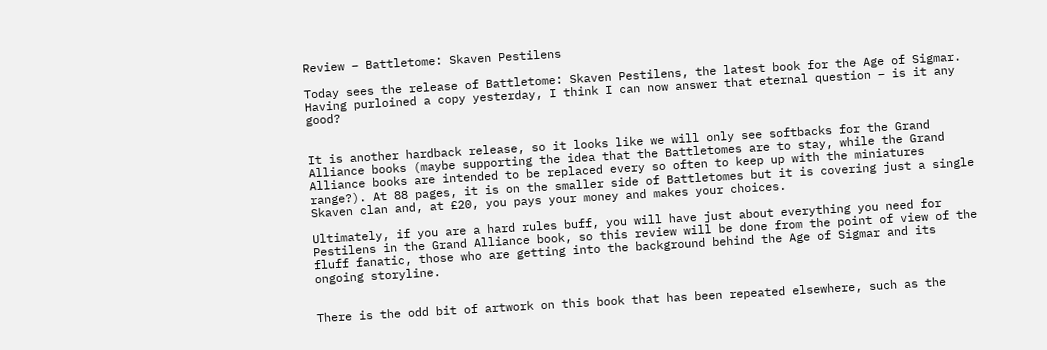Review – Battletome: Skaven Pestilens

Today sees the release of Battletome: Skaven Pestilens, the latest book for the Age of Sigmar. Having purloined a copy yesterday, I think I can now answer that eternal question – is it any good?


It is another hardback release, so it looks like we will only see softbacks for the Grand Alliance books (maybe supporting the idea that the Battletomes are to stay, while the Grand Alliance books are intended to be replaced every so often to keep up with the miniatures range?). At 88 pages, it is on the smaller side of Battletomes but it is covering just a single Skaven clan and, at £20, you pays your money and makes your choices.

Ultimately, if you are a hard rules buff, you will have just about everything you need for Pestilens in the Grand Alliance book, so this review will be done from the point of view of the fluff fanatic, those who are getting into the background behind the Age of Sigmar and its ongoing storyline.


There is the odd bit of artwork on this book that has been repeated elsewhere, such as the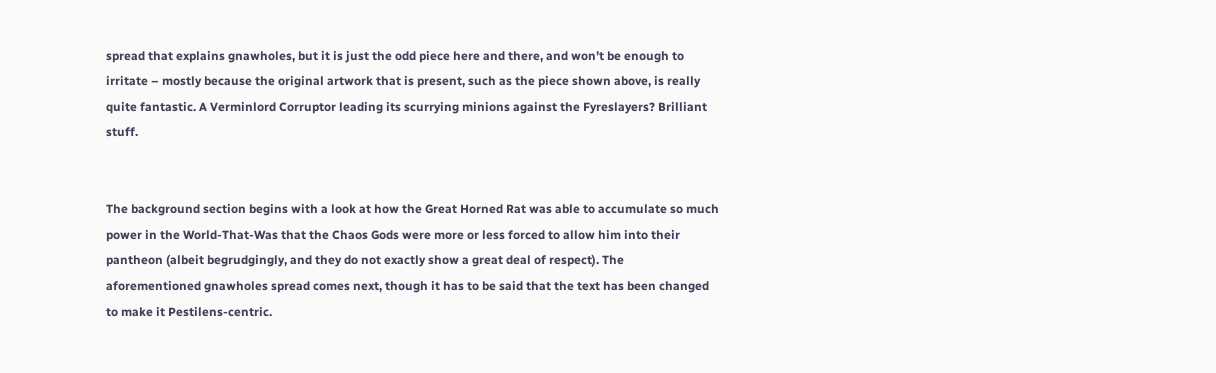spread that explains gnawholes, but it is just the odd piece here and there, and won’t be enough to irritate – mostly because the original artwork that is present, such as the piece shown above, is really quite fantastic. A Verminlord Corruptor leading its scurrying minions against the Fyreslayers? Brilliant stuff.


The background section begins with a look at how the Great Horned Rat was able to accumulate so much power in the World-That-Was that the Chaos Gods were more or less forced to allow him into their pantheon (albeit begrudgingly, and they do not exactly show a great deal of respect). The aforementioned gnawholes spread comes next, though it has to be said that the text has been changed to make it Pestilens-centric.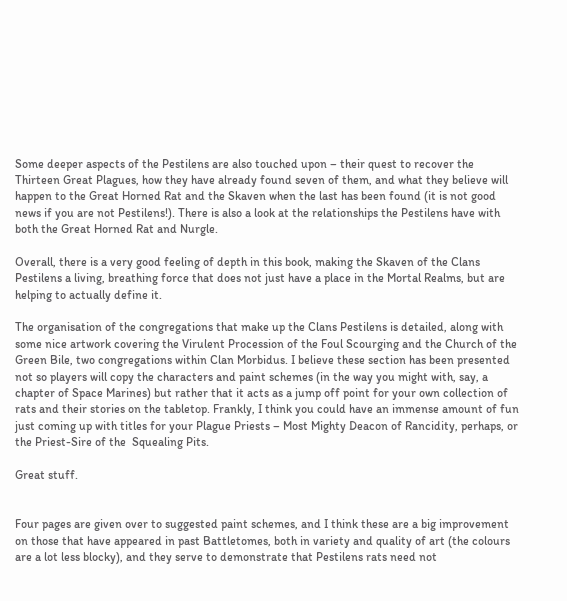Some deeper aspects of the Pestilens are also touched upon – their quest to recover the Thirteen Great Plagues, how they have already found seven of them, and what they believe will happen to the Great Horned Rat and the Skaven when the last has been found (it is not good news if you are not Pestilens!). There is also a look at the relationships the Pestilens have with both the Great Horned Rat and Nurgle.

Overall, there is a very good feeling of depth in this book, making the Skaven of the Clans Pestilens a living, breathing force that does not just have a place in the Mortal Realms, but are helping to actually define it.

The organisation of the congregations that make up the Clans Pestilens is detailed, along with some nice artwork covering the Virulent Procession of the Foul Scourging and the Church of the Green Bile, two congregations within Clan Morbidus. I believe these section has been presented not so players will copy the characters and paint schemes (in the way you might with, say, a chapter of Space Marines) but rather that it acts as a jump off point for your own collection of rats and their stories on the tabletop. Frankly, I think you could have an immense amount of fun just coming up with titles for your Plague Priests – Most Mighty Deacon of Rancidity, perhaps, or the Priest-Sire of the  Squealing Pits.

Great stuff.


Four pages are given over to suggested paint schemes, and I think these are a big improvement on those that have appeared in past Battletomes, both in variety and quality of art (the colours are a lot less blocky), and they serve to demonstrate that Pestilens rats need not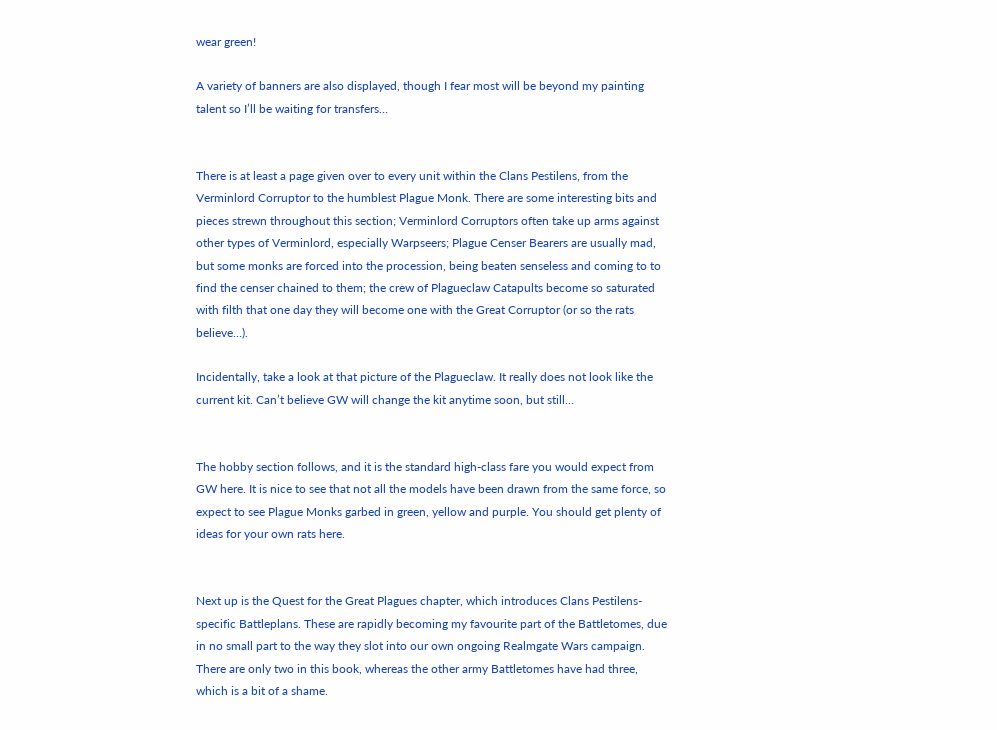wear green!

A variety of banners are also displayed, though I fear most will be beyond my painting talent so I’ll be waiting for transfers…


There is at least a page given over to every unit within the Clans Pestilens, from the Verminlord Corruptor to the humblest Plague Monk. There are some interesting bits and pieces strewn throughout this section; Verminlord Corruptors often take up arms against other types of Verminlord, especially Warpseers; Plague Censer Bearers are usually mad, but some monks are forced into the procession, being beaten senseless and coming to to find the censer chained to them; the crew of Plagueclaw Catapults become so saturated with filth that one day they will become one with the Great Corruptor (or so the rats believe…).

Incidentally, take a look at that picture of the Plagueclaw. It really does not look like the current kit. Can’t believe GW will change the kit anytime soon, but still…


The hobby section follows, and it is the standard high-class fare you would expect from GW here. It is nice to see that not all the models have been drawn from the same force, so expect to see Plague Monks garbed in green, yellow and purple. You should get plenty of ideas for your own rats here.


Next up is the Quest for the Great Plagues chapter, which introduces Clans Pestilens-specific Battleplans. These are rapidly becoming my favourite part of the Battletomes, due in no small part to the way they slot into our own ongoing Realmgate Wars campaign. There are only two in this book, whereas the other army Battletomes have had three, which is a bit of a shame.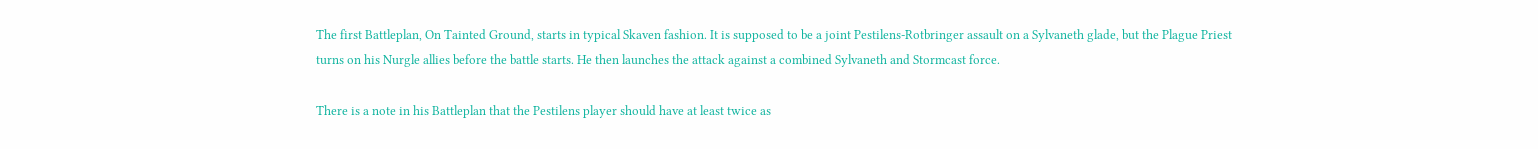The first Battleplan, On Tainted Ground, starts in typical Skaven fashion. It is supposed to be a joint Pestilens-Rotbringer assault on a Sylvaneth glade, but the Plague Priest turns on his Nurgle allies before the battle starts. He then launches the attack against a combined Sylvaneth and Stormcast force.

There is a note in his Battleplan that the Pestilens player should have at least twice as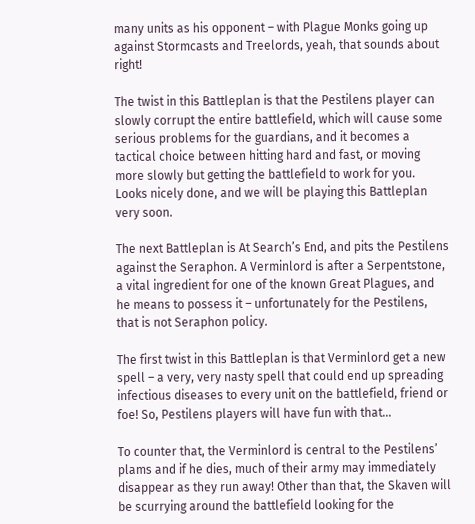many units as his opponent – with Plague Monks going up against Stormcasts and Treelords, yeah, that sounds about right!

The twist in this Battleplan is that the Pestilens player can slowly corrupt the entire battlefield, which will cause some serious problems for the guardians, and it becomes a tactical choice between hitting hard and fast, or moving more slowly but getting the battlefield to work for you. Looks nicely done, and we will be playing this Battleplan very soon.

The next Battleplan is At Search’s End, and pits the Pestilens against the Seraphon. A Verminlord is after a Serpentstone, a vital ingredient for one of the known Great Plagues, and he means to possess it – unfortunately for the Pestilens, that is not Seraphon policy.

The first twist in this Battleplan is that Verminlord get a new spell – a very, very nasty spell that could end up spreading infectious diseases to every unit on the battlefield, friend or foe! So, Pestilens players will have fun with that…

To counter that, the Verminlord is central to the Pestilens’ plams and if he dies, much of their army may immediately disappear as they run away! Other than that, the Skaven will be scurrying around the battlefield looking for the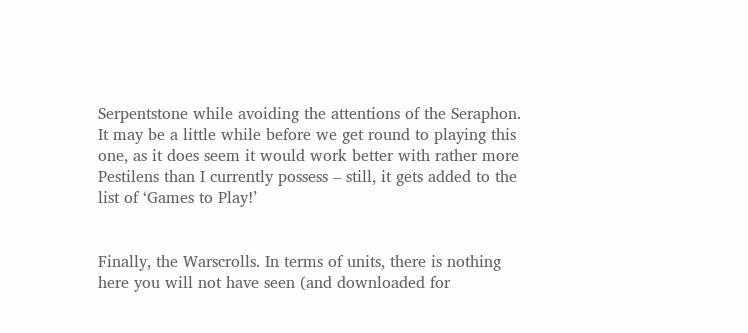Serpentstone while avoiding the attentions of the Seraphon. It may be a little while before we get round to playing this one, as it does seem it would work better with rather more Pestilens than I currently possess – still, it gets added to the list of ‘Games to Play!’


Finally, the Warscrolls. In terms of units, there is nothing here you will not have seen (and downloaded for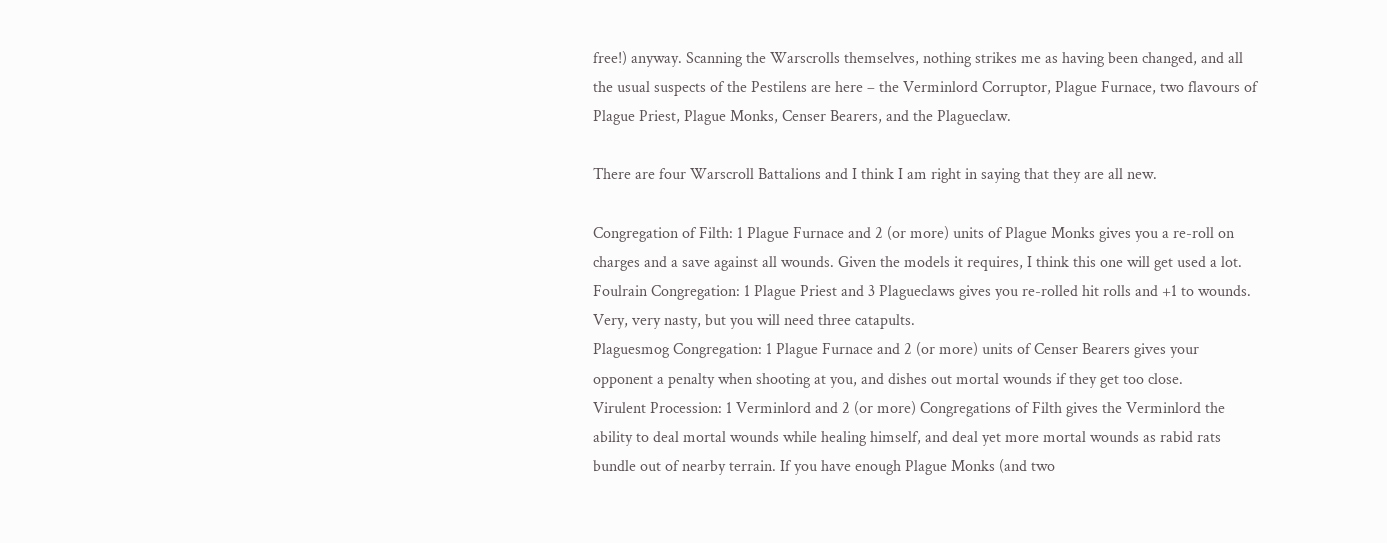free!) anyway. Scanning the Warscrolls themselves, nothing strikes me as having been changed, and all the usual suspects of the Pestilens are here – the Verminlord Corruptor, Plague Furnace, two flavours of Plague Priest, Plague Monks, Censer Bearers, and the Plagueclaw.

There are four Warscroll Battalions and I think I am right in saying that they are all new.

Congregation of Filth: 1 Plague Furnace and 2 (or more) units of Plague Monks gives you a re-roll on charges and a save against all wounds. Given the models it requires, I think this one will get used a lot.
Foulrain Congregation: 1 Plague Priest and 3 Plagueclaws gives you re-rolled hit rolls and +1 to wounds. Very, very nasty, but you will need three catapults.
Plaguesmog Congregation: 1 Plague Furnace and 2 (or more) units of Censer Bearers gives your opponent a penalty when shooting at you, and dishes out mortal wounds if they get too close.
Virulent Procession: 1 Verminlord and 2 (or more) Congregations of Filth gives the Verminlord the ability to deal mortal wounds while healing himself, and deal yet more mortal wounds as rabid rats bundle out of nearby terrain. If you have enough Plague Monks (and two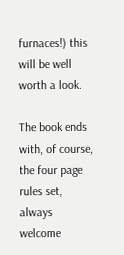furnaces!) this will be well worth a look.

The book ends with, of course, the four page rules set, always welcome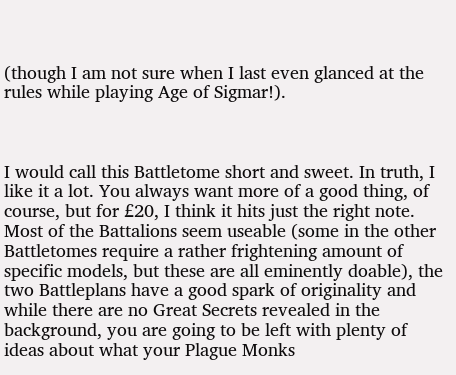(though I am not sure when I last even glanced at the rules while playing Age of Sigmar!).



I would call this Battletome short and sweet. In truth, I like it a lot. You always want more of a good thing, of course, but for £20, I think it hits just the right note. Most of the Battalions seem useable (some in the other Battletomes require a rather frightening amount of specific models, but these are all eminently doable), the two Battleplans have a good spark of originality and while there are no Great Secrets revealed in the background, you are going to be left with plenty of ideas about what your Plague Monks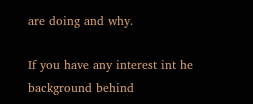are doing and why.

If you have any interest int he background behind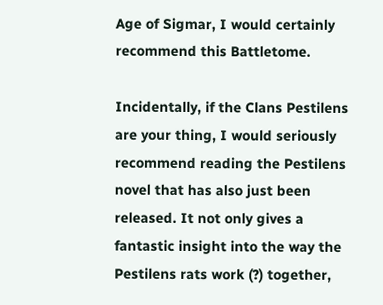Age of Sigmar, I would certainly recommend this Battletome.

Incidentally, if the Clans Pestilens are your thing, I would seriously recommend reading the Pestilens novel that has also just been released. It not only gives a fantastic insight into the way the Pestilens rats work (?) together,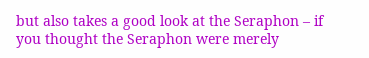but also takes a good look at the Seraphon – if you thought the Seraphon were merely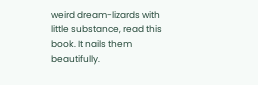weird dream-lizards with little substance, read this book. It nails them beautifully.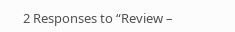2 Responses to “Review –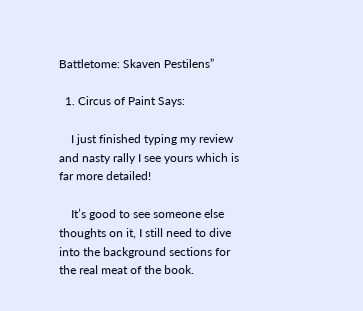Battletome: Skaven Pestilens”

  1. Circus of Paint Says:

    I just finished typing my review and nasty rally I see yours which is far more detailed!

    It’s good to see someone else thoughts on it, I still need to dive into the background sections for the real meat of the book.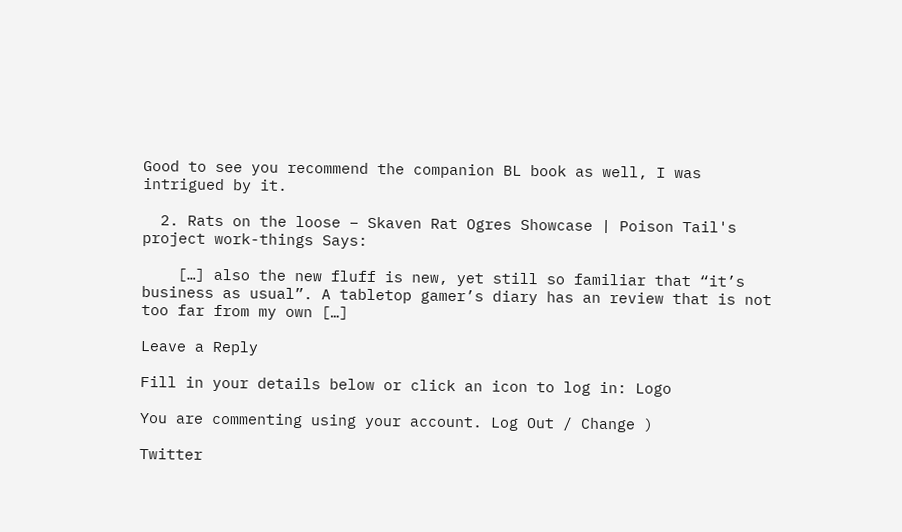Good to see you recommend the companion BL book as well, I was intrigued by it.

  2. Rats on the loose – Skaven Rat Ogres Showcase | Poison Tail's project work-things Says:

    […] also the new fluff is new, yet still so familiar that “it’s business as usual”. A tabletop gamer’s diary has an review that is not too far from my own […]

Leave a Reply

Fill in your details below or click an icon to log in: Logo

You are commenting using your account. Log Out / Change )

Twitter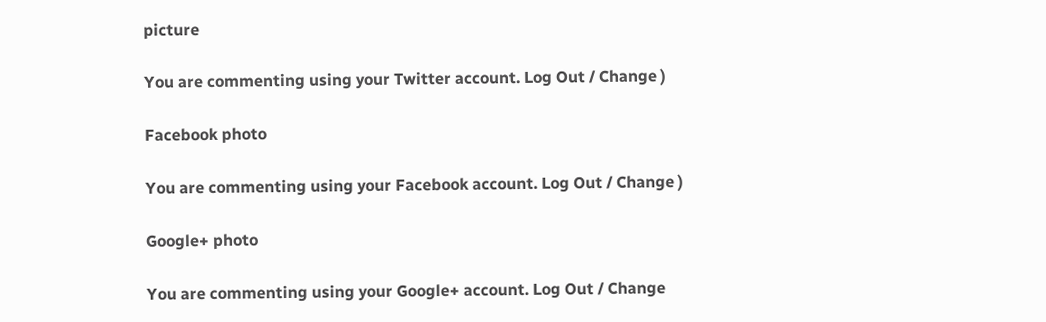picture

You are commenting using your Twitter account. Log Out / Change )

Facebook photo

You are commenting using your Facebook account. Log Out / Change )

Google+ photo

You are commenting using your Google+ account. Log Out / Change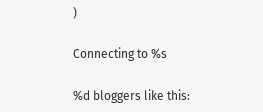)

Connecting to %s

%d bloggers like this: